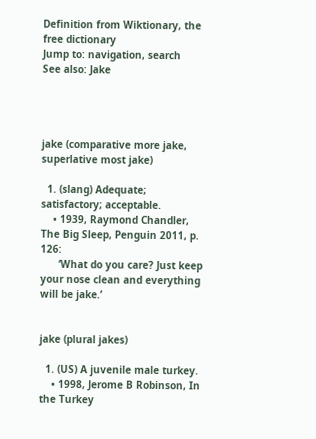Definition from Wiktionary, the free dictionary
Jump to: navigation, search
See also: Jake




jake (comparative more jake, superlative most jake)

  1. (slang) Adequate; satisfactory; acceptable.
    • 1939, Raymond Chandler, The Big Sleep, Penguin 2011, p. 126:
      ‘What do you care? Just keep your nose clean and everything will be jake.’


jake (plural jakes)

  1. (US) A juvenile male turkey.
    • 1998, Jerome B Robinson, In the Turkey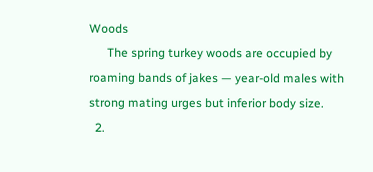Woods
      The spring turkey woods are occupied by roaming bands of jakes — year-old males with strong mating urges but inferior body size.
  2.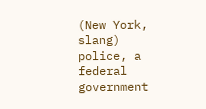(New York, slang) police, a federal government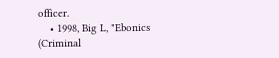officer.
    • 1998, Big L, "Ebonics (Criminal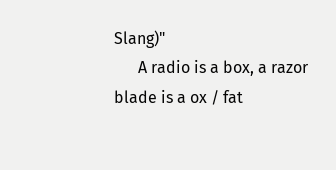Slang)"
      A radio is a box, a razor blade is a ox / fat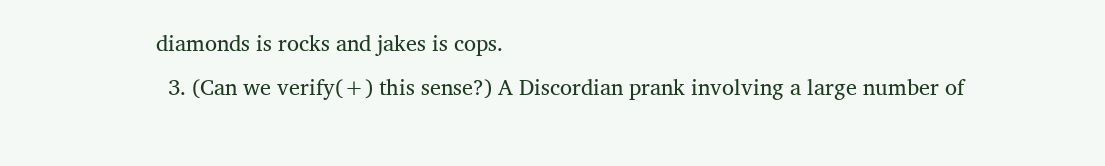diamonds is rocks and jakes is cops.
  3. (Can we verify(+) this sense?) A Discordian prank involving a large number of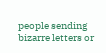people sending bizarre letters or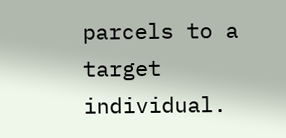parcels to a target individual.